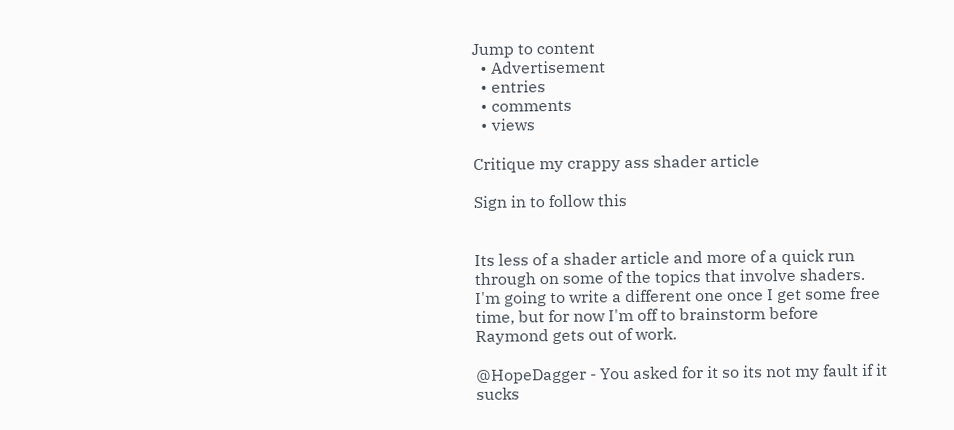Jump to content
  • Advertisement
  • entries
  • comments
  • views

Critique my crappy ass shader article

Sign in to follow this


Its less of a shader article and more of a quick run through on some of the topics that involve shaders. I'm going to write a different one once I get some free time, but for now I'm off to brainstorm before Raymond gets out of work.

@HopeDagger - You asked for it so its not my fault if it sucks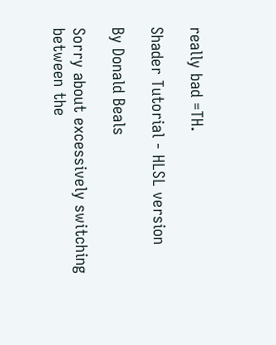really bad =TH.

Shader Tutorial - HLSL version

By Donald Beals

Sorry about excessively switching between the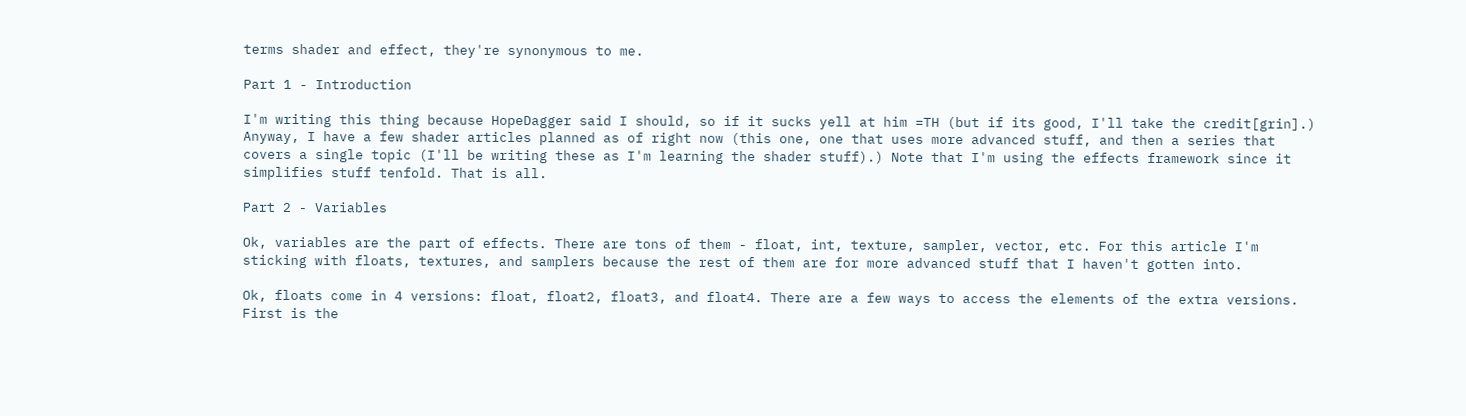terms shader and effect, they're synonymous to me.

Part 1 - Introduction

I'm writing this thing because HopeDagger said I should, so if it sucks yell at him =TH (but if its good, I'll take the credit[grin].) Anyway, I have a few shader articles planned as of right now (this one, one that uses more advanced stuff, and then a series that covers a single topic (I'll be writing these as I'm learning the shader stuff).) Note that I'm using the effects framework since it simplifies stuff tenfold. That is all.

Part 2 - Variables

Ok, variables are the part of effects. There are tons of them - float, int, texture, sampler, vector, etc. For this article I'm sticking with floats, textures, and samplers because the rest of them are for more advanced stuff that I haven't gotten into.

Ok, floats come in 4 versions: float, float2, float3, and float4. There are a few ways to access the elements of the extra versions. First is the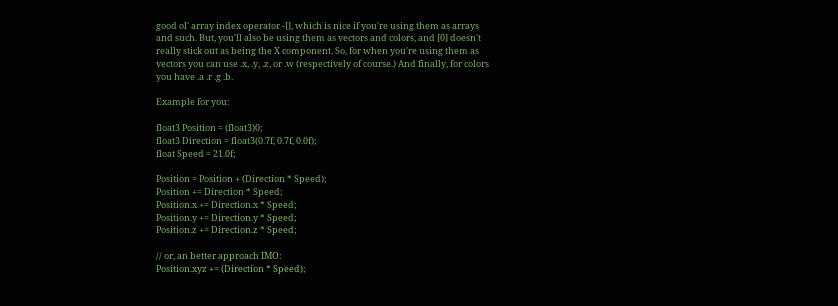good ol' array index operator -[], which is nice if you're using them as arrays and such. But, you'll also be using them as vectors and colors, and [0] doesn't really stick out as being the X component. So, for when you're using them as vectors you can use .x, .y, .z, or .w (respectively of course.) And finally, for colors you have .a .r .g .b.

Example for you:

float3 Position = (float3)0;
float3 Direction = float3(0.7f, 0.7f, 0.0f);
float Speed = 21.0f;

Position = Position + (Direction * Speed);
Position += Direction * Speed;
Position.x += Direction.x * Speed;
Position.y += Direction.y * Speed;
Position.z += Direction.z * Speed;

// or, an better approach IMO:
Position.xyz += (Direction * Speed);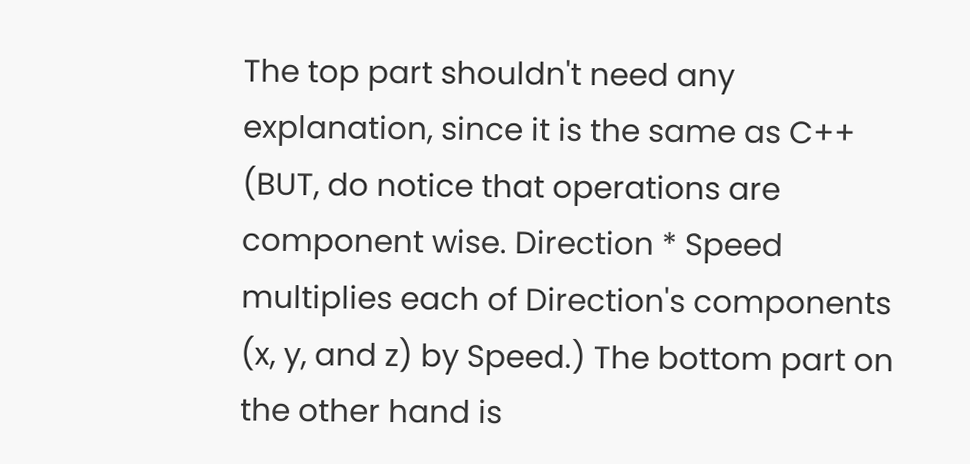The top part shouldn't need any explanation, since it is the same as C++ (BUT, do notice that operations are component wise. Direction * Speed multiplies each of Direction's components (x, y, and z) by Speed.) The bottom part on the other hand is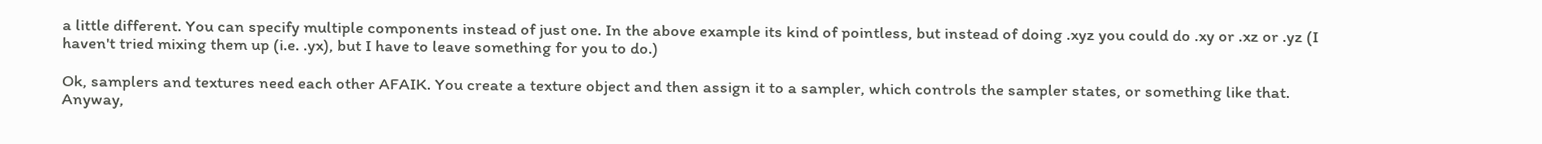a little different. You can specify multiple components instead of just one. In the above example its kind of pointless, but instead of doing .xyz you could do .xy or .xz or .yz (I haven't tried mixing them up (i.e. .yx), but I have to leave something for you to do.)

Ok, samplers and textures need each other AFAIK. You create a texture object and then assign it to a sampler, which controls the sampler states, or something like that. Anyway,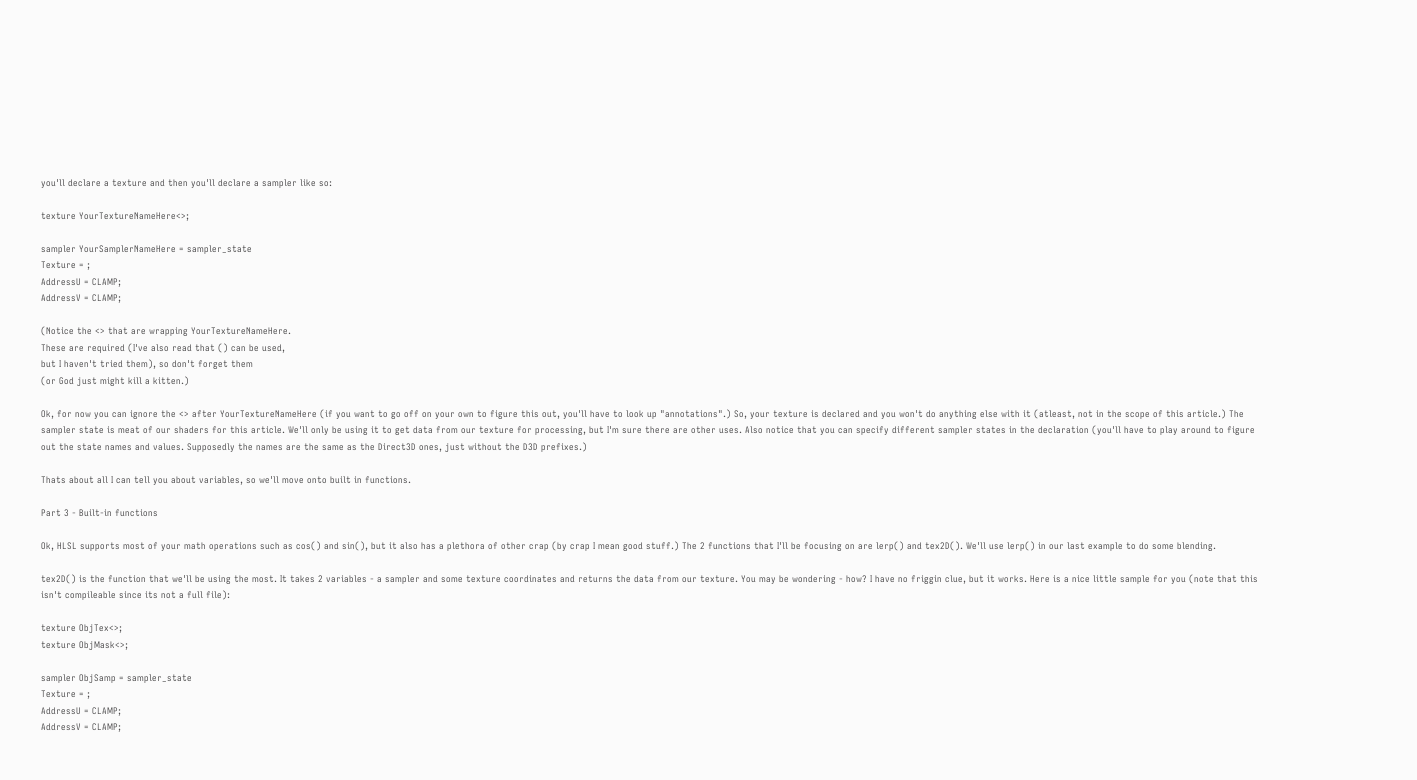you'll declare a texture and then you'll declare a sampler like so:

texture YourTextureNameHere<>;

sampler YourSamplerNameHere = sampler_state
Texture = ;
AddressU = CLAMP;
AddressV = CLAMP;

(Notice the <> that are wrapping YourTextureNameHere.
These are required (I've also read that () can be used,
but I haven't tried them), so don't forget them
(or God just might kill a kitten.)

Ok, for now you can ignore the <> after YourTextureNameHere (if you want to go off on your own to figure this out, you'll have to look up "annotations".) So, your texture is declared and you won't do anything else with it (atleast, not in the scope of this article.) The sampler state is meat of our shaders for this article. We'll only be using it to get data from our texture for processing, but I'm sure there are other uses. Also notice that you can specify different sampler states in the declaration (you'll have to play around to figure out the state names and values. Supposedly the names are the same as the Direct3D ones, just without the D3D prefixes.)

Thats about all I can tell you about variables, so we'll move onto built in functions.

Part 3 - Built-in functions

Ok, HLSL supports most of your math operations such as cos() and sin(), but it also has a plethora of other crap (by crap I mean good stuff.) The 2 functions that I'll be focusing on are lerp() and tex2D(). We'll use lerp() in our last example to do some blending.

tex2D() is the function that we'll be using the most. It takes 2 variables - a sampler and some texture coordinates and returns the data from our texture. You may be wondering - how? I have no friggin clue, but it works. Here is a nice little sample for you (note that this isn't compileable since its not a full file):

texture ObjTex<>;
texture ObjMask<>;

sampler ObjSamp = sampler_state
Texture = ;
AddressU = CLAMP;
AddressV = CLAMP;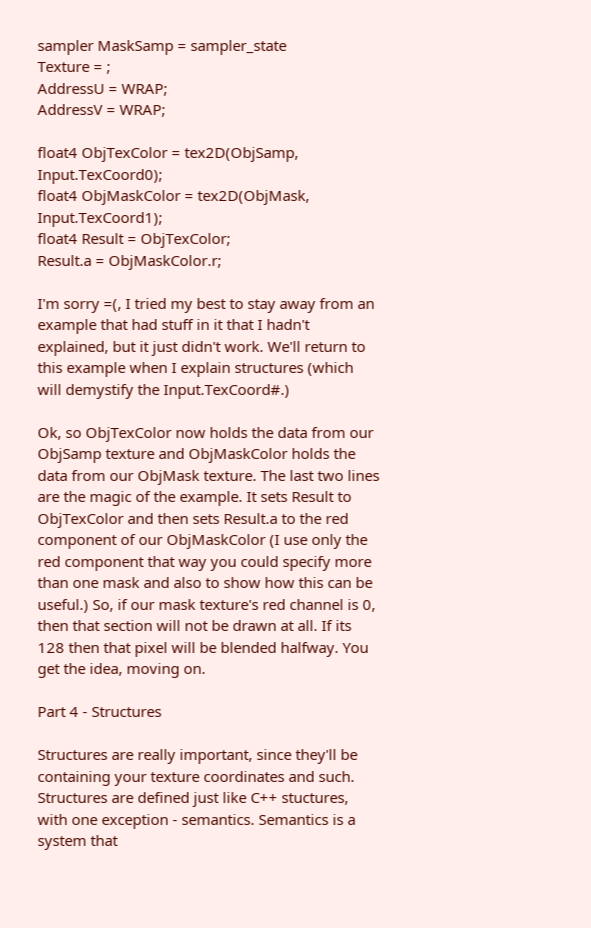sampler MaskSamp = sampler_state
Texture = ;
AddressU = WRAP;
AddressV = WRAP;

float4 ObjTexColor = tex2D(ObjSamp, Input.TexCoord0);
float4 ObjMaskColor = tex2D(ObjMask, Input.TexCoord1);
float4 Result = ObjTexColor;
Result.a = ObjMaskColor.r;

I'm sorry =(, I tried my best to stay away from an example that had stuff in it that I hadn't explained, but it just didn't work. We'll return to this example when I explain structures (which will demystify the Input.TexCoord#.)

Ok, so ObjTexColor now holds the data from our ObjSamp texture and ObjMaskColor holds the data from our ObjMask texture. The last two lines are the magic of the example. It sets Result to ObjTexColor and then sets Result.a to the red component of our ObjMaskColor (I use only the red component that way you could specify more than one mask and also to show how this can be useful.) So, if our mask texture's red channel is 0, then that section will not be drawn at all. If its 128 then that pixel will be blended halfway. You get the idea, moving on.

Part 4 - Structures

Structures are really important, since they'll be containing your texture coordinates and such. Structures are defined just like C++ stuctures, with one exception - semantics. Semantics is a system that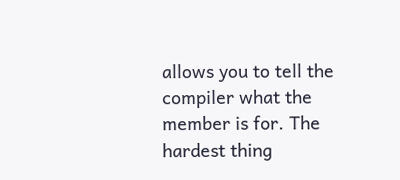allows you to tell the compiler what the member is for. The hardest thing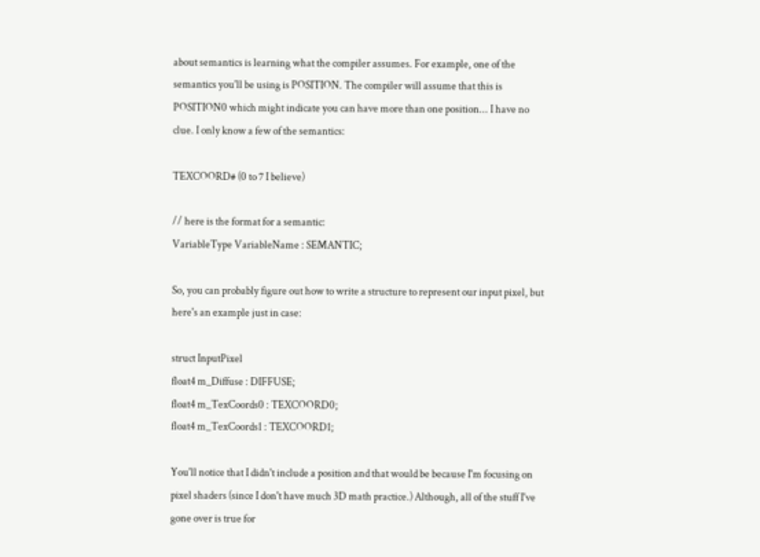about semantics is learning what the compiler assumes. For example, one of the semantics you'll be using is POSITION. The compiler will assume that this is POSITION0 which might indicate you can have more than one position... I have no clue. I only know a few of the semantics:

TEXCOORD# (0 to 7 I believe)

// here is the format for a semantic:
VariableType VariableName : SEMANTIC;

So, you can probably figure out how to write a structure to represent our input pixel, but here's an example just in case:

struct InputPixel
float4 m_Diffuse : DIFFUSE;
float4 m_TexCoords0 : TEXCOORD0;
float4 m_TexCoords1 : TEXCOORD1;

You'll notice that I didn't include a position and that would be because I'm focusing on pixel shaders (since I don't have much 3D math practice.) Although, all of the stuff I've gone over is true for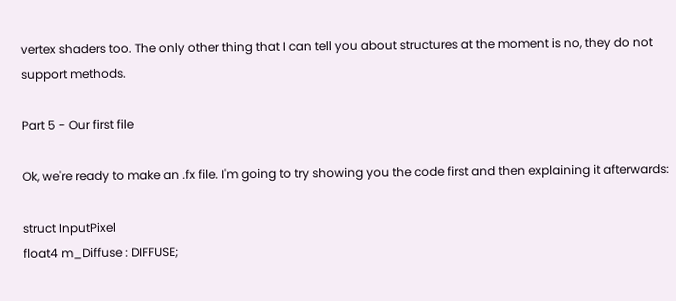vertex shaders too. The only other thing that I can tell you about structures at the moment is no, they do not support methods.

Part 5 - Our first file

Ok, we're ready to make an .fx file. I'm going to try showing you the code first and then explaining it afterwards:

struct InputPixel
float4 m_Diffuse : DIFFUSE;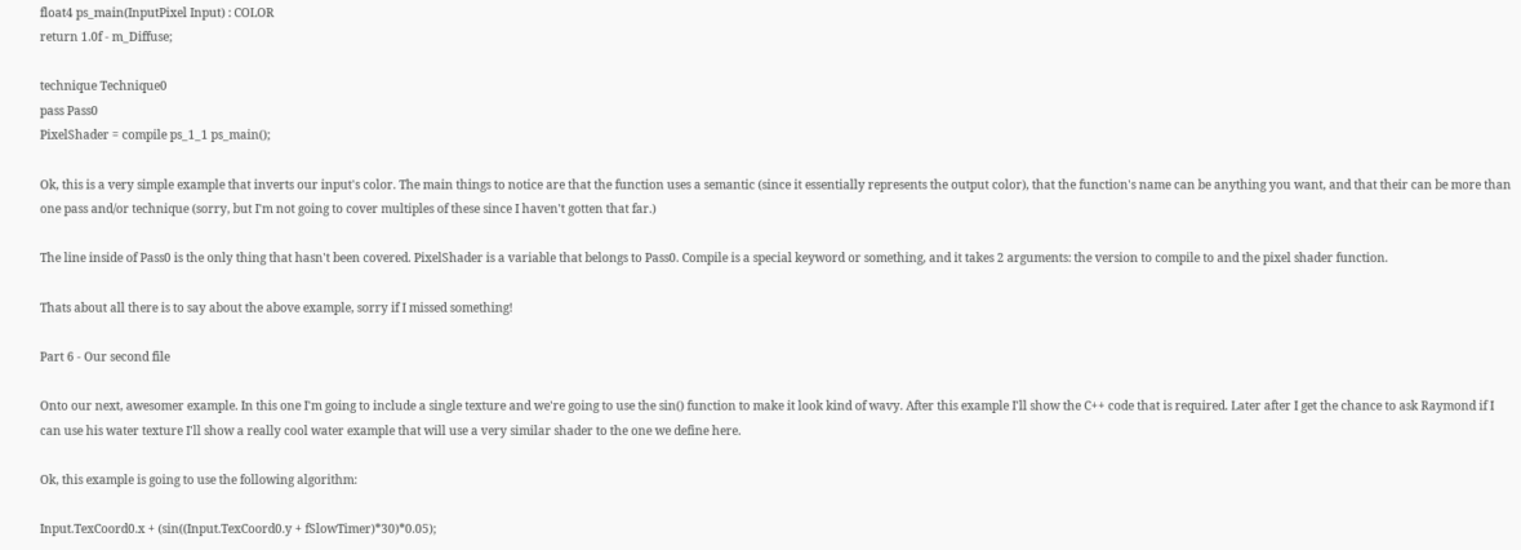float4 ps_main(InputPixel Input) : COLOR
return 1.0f - m_Diffuse;

technique Technique0
pass Pass0
PixelShader = compile ps_1_1 ps_main();

Ok, this is a very simple example that inverts our input's color. The main things to notice are that the function uses a semantic (since it essentially represents the output color), that the function's name can be anything you want, and that their can be more than one pass and/or technique (sorry, but I'm not going to cover multiples of these since I haven't gotten that far.)

The line inside of Pass0 is the only thing that hasn't been covered. PixelShader is a variable that belongs to Pass0. Compile is a special keyword or something, and it takes 2 arguments: the version to compile to and the pixel shader function.

Thats about all there is to say about the above example, sorry if I missed something!

Part 6 - Our second file

Onto our next, awesomer example. In this one I'm going to include a single texture and we're going to use the sin() function to make it look kind of wavy. After this example I'll show the C++ code that is required. Later after I get the chance to ask Raymond if I can use his water texture I'll show a really cool water example that will use a very similar shader to the one we define here.

Ok, this example is going to use the following algorithm:

Input.TexCoord0.x + (sin((Input.TexCoord0.y + fSlowTimer)*30)*0.05);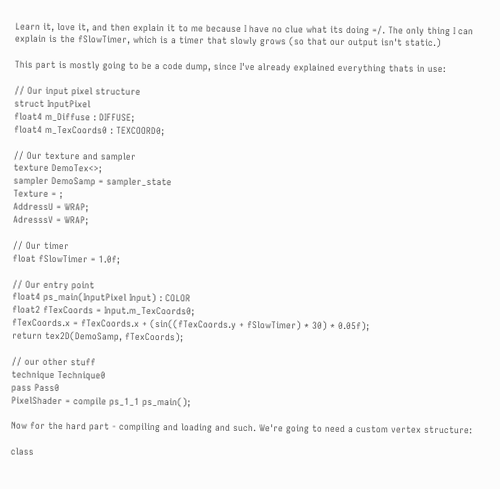Learn it, love it, and then explain it to me because I have no clue what its doing =/. The only thing I can explain is the fSlowTimer, which is a timer that slowly grows (so that our output isn't static.)

This part is mostly going to be a code dump, since I've already explained everything thats in use:

// Our input pixel structure
struct InputPixel
float4 m_Diffuse : DIFFUSE;
float4 m_TexCoords0 : TEXCOORD0;

// Our texture and sampler
texture DemoTex<>;
sampler DemoSamp = sampler_state
Texture = ;
AddressU = WRAP;
AdresssV = WRAP;

// Our timer
float fSlowTimer = 1.0f;

// Our entry point
float4 ps_main(InputPixel Input) : COLOR
float2 fTexCoords = Input.m_TexCoords0;
fTexCoords.x = fTexCoords.x + (sin((fTexCoords.y + fSlowTimer) * 30) * 0.05f);
return tex2D(DemoSamp, fTexCoords);

// our other stuff
technique Technique0
pass Pass0
PixelShader = compile ps_1_1 ps_main();

Now for the hard part - compiling and loading and such. We're going to need a custom vertex structure:

class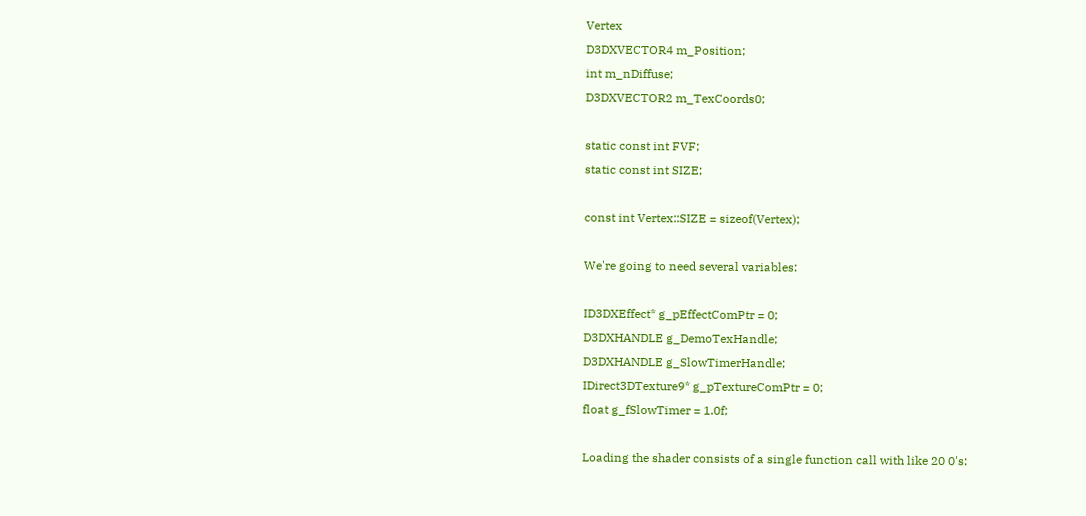Vertex
D3DXVECTOR4 m_Position;
int m_nDiffuse;
D3DXVECTOR2 m_TexCoords0;

static const int FVF;
static const int SIZE;

const int Vertex::SIZE = sizeof(Vertex);

We're going to need several variables:

ID3DXEffect* g_pEffectComPtr = 0;
D3DXHANDLE g_DemoTexHandle;
D3DXHANDLE g_SlowTimerHandle;
IDirect3DTexture9* g_pTextureComPtr = 0;
float g_fSlowTimer = 1.0f;

Loading the shader consists of a single function call with like 20 0's: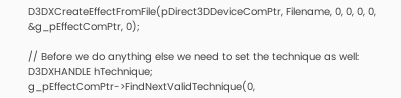D3DXCreateEffectFromFile(pDirect3DDeviceComPtr, Filename, 0, 0, 0, 0, &g_pEffectComPtr, 0);

// Before we do anything else we need to set the technique as well:
D3DXHANDLE hTechnique;
g_pEffectComPtr->FindNextValidTechnique(0,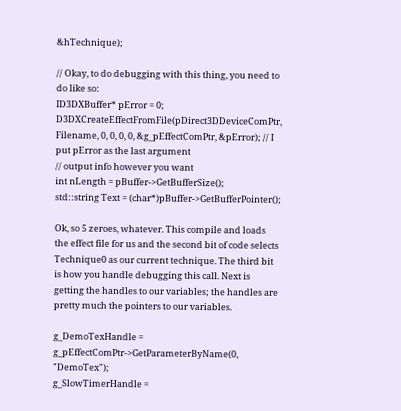&hTechnique);

// Okay, to do debugging with this thing, you need to do like so:
ID3DXBuffer* pError = 0;
D3DXCreateEffectFromFile(pDirect3DDeviceComPtr, Filename, 0, 0, 0, 0, &g_pEffectComPtr, &pError); // I put pError as the last argument
// output info however you want
int nLength = pBuffer->GetBufferSize();
std::string Text = (char*)pBuffer->GetBufferPointer();

Ok, so 5 zeroes, whatever. This compile and loads the effect file for us and the second bit of code selects Technique0 as our current technique. The third bit is how you handle debugging this call. Next is getting the handles to our variables; the handles are pretty much the pointers to our variables.

g_DemoTexHandle = g_pEffectComPtr->GetParameterByName(0, "DemoTex");
g_SlowTimerHandle =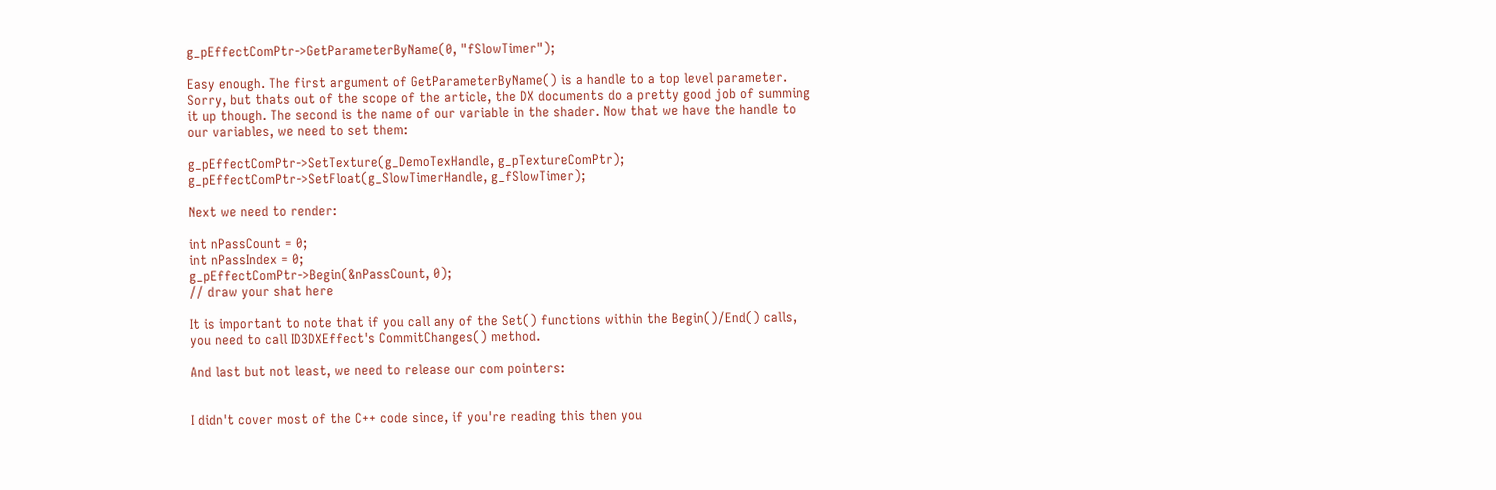g_pEffectComPtr->GetParameterByName(0, "fSlowTimer");

Easy enough. The first argument of GetParameterByName() is a handle to a top level parameter. Sorry, but thats out of the scope of the article, the DX documents do a pretty good job of summing it up though. The second is the name of our variable in the shader. Now that we have the handle to our variables, we need to set them:

g_pEffectComPtr->SetTexture(g_DemoTexHandle, g_pTextureComPtr);
g_pEffectComPtr->SetFloat(g_SlowTimerHandle, g_fSlowTimer);

Next we need to render:

int nPassCount = 0;
int nPassIndex = 0;
g_pEffectComPtr->Begin(&nPassCount, 0);
// draw your shat here

It is important to note that if you call any of the Set() functions within the Begin()/End() calls, you need to call ID3DXEffect's CommitChanges() method.

And last but not least, we need to release our com pointers:


I didn't cover most of the C++ code since, if you're reading this then you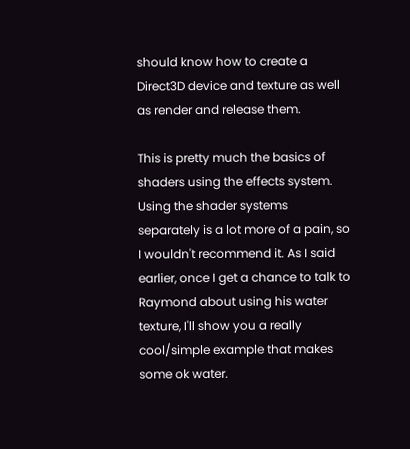should know how to create a Direct3D device and texture as well as render and release them.

This is pretty much the basics of shaders using the effects system. Using the shader systems separately is a lot more of a pain, so I wouldn't recommend it. As I said earlier, once I get a chance to talk to Raymond about using his water texture, I'll show you a really cool/simple example that makes some ok water.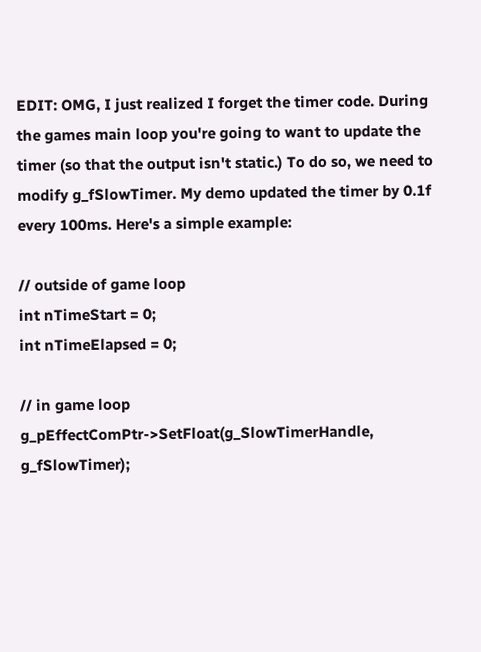EDIT: OMG, I just realized I forget the timer code. During the games main loop you're going to want to update the timer (so that the output isn't static.) To do so, we need to modify g_fSlowTimer. My demo updated the timer by 0.1f every 100ms. Here's a simple example:

// outside of game loop
int nTimeStart = 0;
int nTimeElapsed = 0;

// in game loop
g_pEffectComPtr->SetFloat(g_SlowTimerHandle, g_fSlowTimer);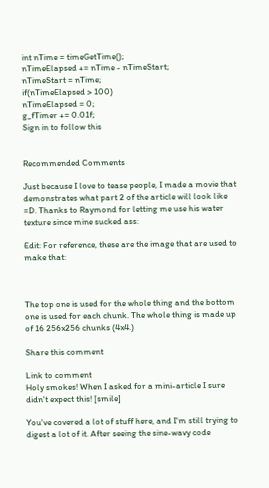int nTime = timeGetTime();
nTimeElapsed += nTime - nTimeStart;
nTimeStart = nTime;
if(nTimeElapsed > 100)
nTimeElapsed = 0;
g_fTimer += 0.01f;
Sign in to follow this


Recommended Comments

Just because I love to tease people, I made a movie that demonstrates what part 2 of the article will look like =D. Thanks to Raymond for letting me use his water texture since mine sucked ass:

Edit: For reference, these are the image that are used to make that:



The top one is used for the whole thing and the bottom one is used for each chunk. The whole thing is made up of 16 256x256 chunks (4x4.)

Share this comment

Link to comment
Holy smokes! When I asked for a mini-article I sure didn't expect this! [smile]

You've covered a lot of stuff here, and I'm still trying to digest a lot of it. After seeing the sine-wavy code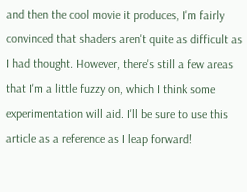and then the cool movie it produces, I'm fairly convinced that shaders aren't quite as difficult as I had thought. However, there's still a few areas that I'm a little fuzzy on, which I think some experimentation will aid. I'll be sure to use this article as a reference as I leap forward!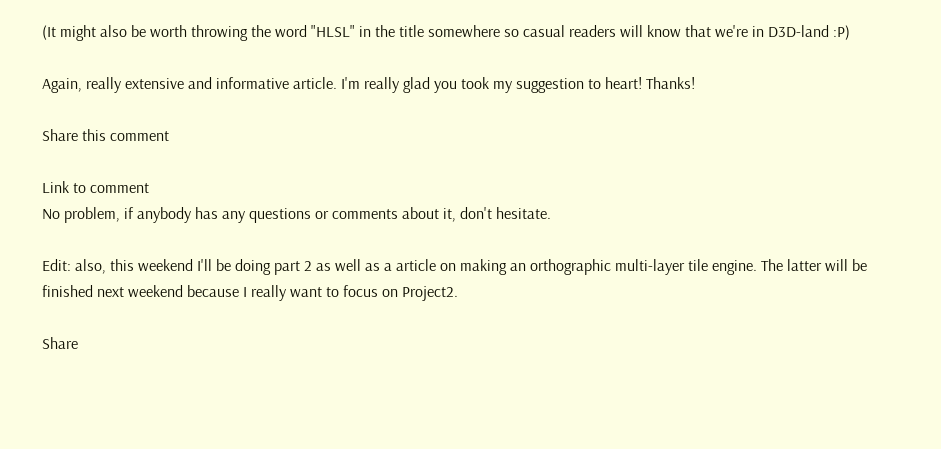(It might also be worth throwing the word "HLSL" in the title somewhere so casual readers will know that we're in D3D-land :P)

Again, really extensive and informative article. I'm really glad you took my suggestion to heart! Thanks!

Share this comment

Link to comment
No problem, if anybody has any questions or comments about it, don't hesitate.

Edit: also, this weekend I'll be doing part 2 as well as a article on making an orthographic multi-layer tile engine. The latter will be finished next weekend because I really want to focus on Project2.

Share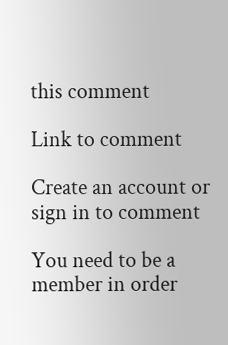this comment

Link to comment

Create an account or sign in to comment

You need to be a member in order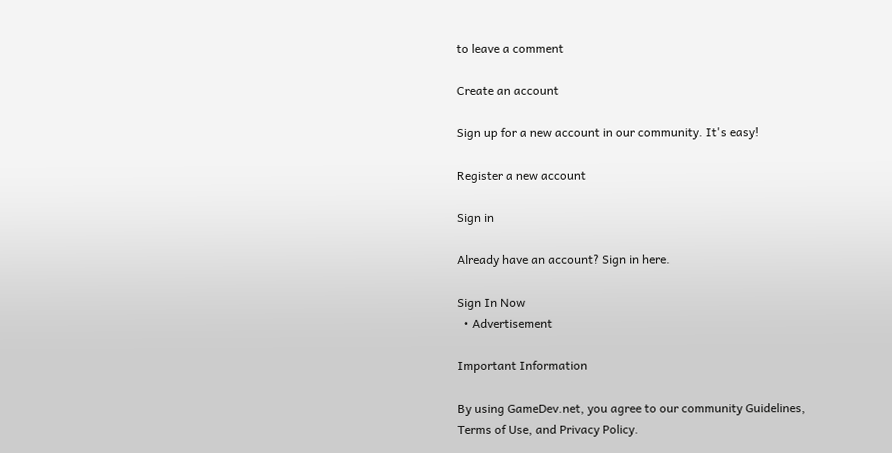to leave a comment

Create an account

Sign up for a new account in our community. It's easy!

Register a new account

Sign in

Already have an account? Sign in here.

Sign In Now
  • Advertisement

Important Information

By using GameDev.net, you agree to our community Guidelines, Terms of Use, and Privacy Policy.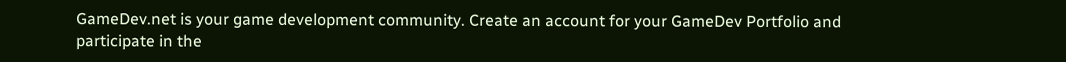GameDev.net is your game development community. Create an account for your GameDev Portfolio and participate in the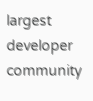largest developer community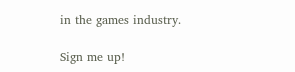in the games industry.

Sign me up!